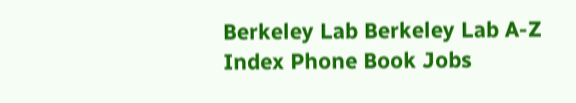Berkeley Lab Berkeley Lab A-Z Index Phone Book Jobs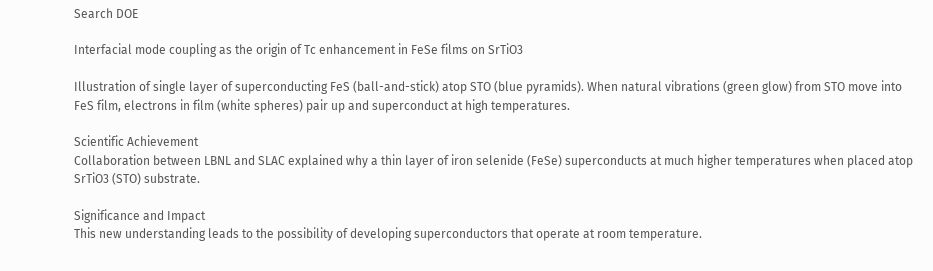Search DOE

Interfacial mode coupling as the origin of Tc enhancement in FeSe films on SrTiO3

Illustration of single layer of superconducting FeS (ball-and-stick) atop STO (blue pyramids). When natural vibrations (green glow) from STO move into FeS film, electrons in film (white spheres) pair up and superconduct at high temperatures.

Scientific Achievement
Collaboration between LBNL and SLAC explained why a thin layer of iron selenide (FeSe) superconducts at much higher temperatures when placed atop SrTiO3 (STO) substrate.

Significance and Impact
This new understanding leads to the possibility of developing superconductors that operate at room temperature.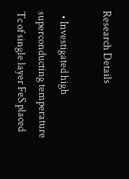Research Details

  • Investigated high superconducting temperature Tc of single layer FeS placed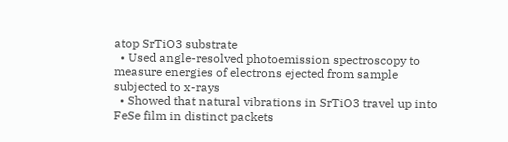atop SrTiO3 substrate
  • Used angle-resolved photoemission spectroscopy to measure energies of electrons ejected from sample subjected to x-rays
  • Showed that natural vibrations in SrTiO3 travel up into FeSe film in distinct packets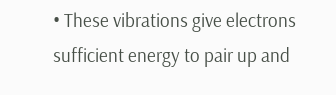• These vibrations give electrons sufficient energy to pair up and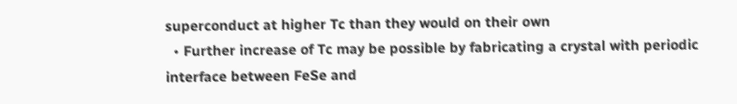superconduct at higher Tc than they would on their own
  • Further increase of Tc may be possible by fabricating a crystal with periodic interface between FeSe and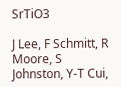SrTiO3

J Lee, F Schmitt, R Moore, S Johnston, Y-T Cui,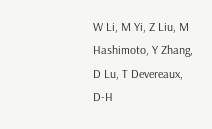W Li, M Yi, Z Liu, M Hashimoto, Y Zhang, D Lu, T Devereaux, D-H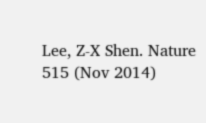Lee, Z-X Shen. Nature 515 (Nov 2014)